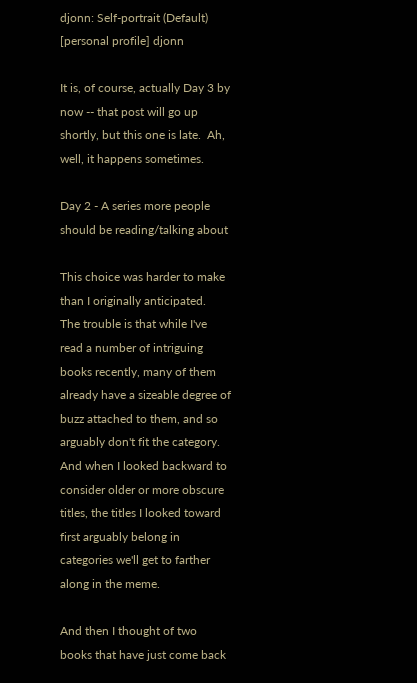djonn: Self-portrait (Default)
[personal profile] djonn

It is, of course, actually Day 3 by now -- that post will go up shortly, but this one is late.  Ah, well, it happens sometimes.

Day 2 - A series more people should be reading/talking about

This choice was harder to make than I originally anticipated.  The trouble is that while I've read a number of intriguing books recently, many of them already have a sizeable degree of buzz attached to them, and so arguably don't fit the category.  And when I looked backward to consider older or more obscure titles, the titles I looked toward first arguably belong in categories we'll get to farther along in the meme.

And then I thought of two books that have just come back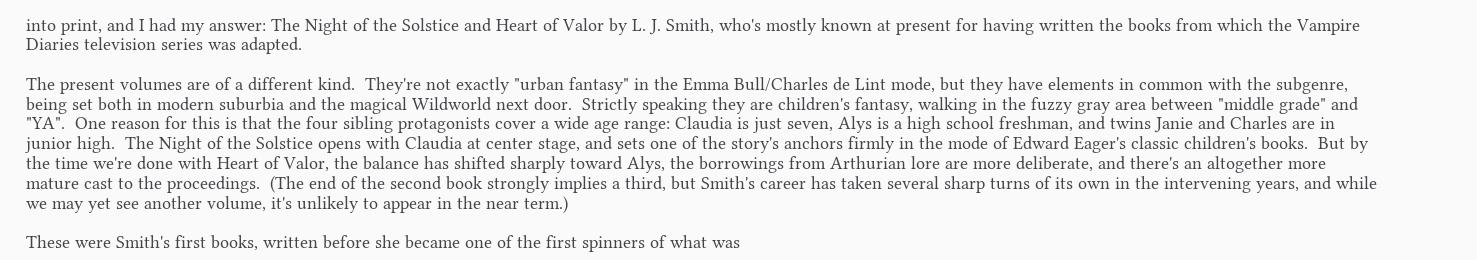into print, and I had my answer: The Night of the Solstice and Heart of Valor by L. J. Smith, who's mostly known at present for having written the books from which the Vampire Diaries television series was adapted.

The present volumes are of a different kind.  They're not exactly "urban fantasy" in the Emma Bull/Charles de Lint mode, but they have elements in common with the subgenre, being set both in modern suburbia and the magical Wildworld next door.  Strictly speaking they are children's fantasy, walking in the fuzzy gray area between "middle grade" and "YA".  One reason for this is that the four sibling protagonists cover a wide age range: Claudia is just seven, Alys is a high school freshman, and twins Janie and Charles are in junior high.  The Night of the Solstice opens with Claudia at center stage, and sets one of the story's anchors firmly in the mode of Edward Eager's classic children's books.  But by the time we're done with Heart of Valor, the balance has shifted sharply toward Alys, the borrowings from Arthurian lore are more deliberate, and there's an altogether more mature cast to the proceedings.  (The end of the second book strongly implies a third, but Smith's career has taken several sharp turns of its own in the intervening years, and while we may yet see another volume, it's unlikely to appear in the near term.)

These were Smith's first books, written before she became one of the first spinners of what was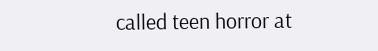called teen horror at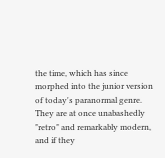the time, which has since morphed into the junior version of today's paranormal genre.  They are at once unabashedly "retro" and remarkably modern, and if they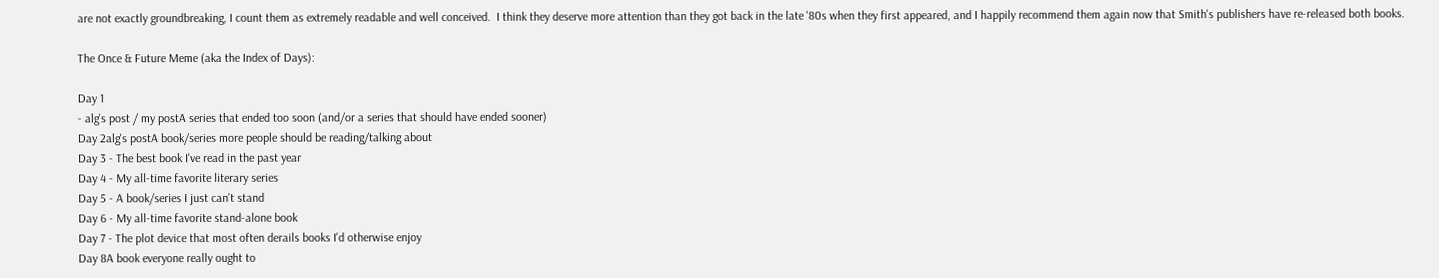are not exactly groundbreaking, I count them as extremely readable and well conceived.  I think they deserve more attention than they got back in the late '80s when they first appeared, and I happily recommend them again now that Smith's publishers have re-released both books.

The Once & Future Meme (aka the Index of Days):

Day 1
- alg's post / my postA series that ended too soon (and/or a series that should have ended sooner)
Day 2alg's postA book/series more people should be reading/talking about
Day 3 - The best book I've read in the past year
Day 4 - My all-time favorite literary series
Day 5 - A book/series I just can't stand
Day 6 - My all-time favorite stand-alone book
Day 7 - The plot device that most often derails books I'd otherwise enjoy
Day 8A book everyone really ought to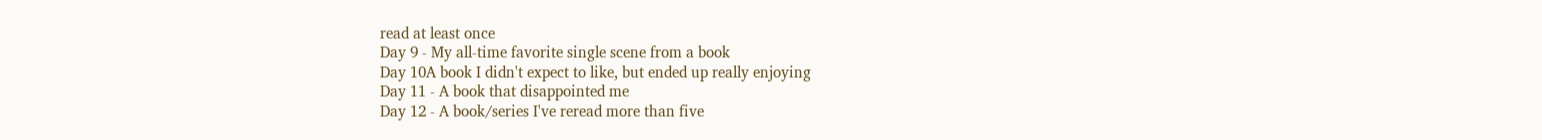read at least once
Day 9 - My all-time favorite single scene from a book
Day 10A book I didn't expect to like, but ended up really enjoying
Day 11 - A book that disappointed me
Day 12 - A book/series I've reread more than five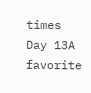times
Day 13A favorite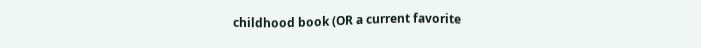childhood book (OR a current favorite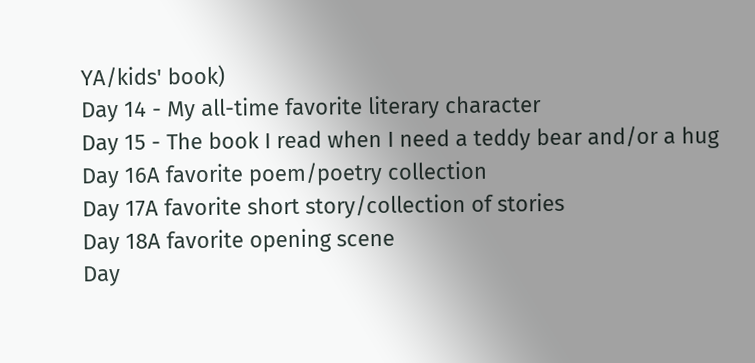YA/kids' book)
Day 14 - My all-time favorite literary character
Day 15 - The book I read when I need a teddy bear and/or a hug
Day 16A favorite poem/poetry collection
Day 17A favorite short story/collection of stories
Day 18A favorite opening scene
Day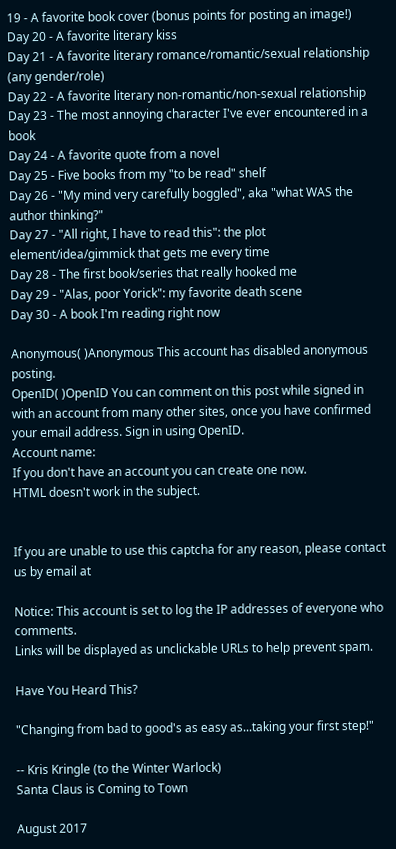19 - A favorite book cover (bonus points for posting an image!)
Day 20 - A favorite literary kiss
Day 21 - A favorite literary romance/romantic/sexual relationship (any gender/role)
Day 22 - A favorite literary non-romantic/non-sexual relationship
Day 23 - The most annoying character I've ever encountered in a book
Day 24 - A favorite quote from a novel
Day 25 - Five books from my "to be read" shelf
Day 26 - "My mind very carefully boggled", aka "what WAS the author thinking?"
Day 27 - "All right, I have to read this": the plot element/idea/gimmick that gets me every time
Day 28 - The first book/series that really hooked me
Day 29 - "Alas, poor Yorick": my favorite death scene
Day 30 - A book I'm reading right now

Anonymous( )Anonymous This account has disabled anonymous posting.
OpenID( )OpenID You can comment on this post while signed in with an account from many other sites, once you have confirmed your email address. Sign in using OpenID.
Account name:
If you don't have an account you can create one now.
HTML doesn't work in the subject.


If you are unable to use this captcha for any reason, please contact us by email at

Notice: This account is set to log the IP addresses of everyone who comments.
Links will be displayed as unclickable URLs to help prevent spam.

Have You Heard This?

"Changing from bad to good's as easy as...taking your first step!"

-- Kris Kringle (to the Winter Warlock)
Santa Claus is Coming to Town

August 2017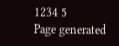1234 5
Page generated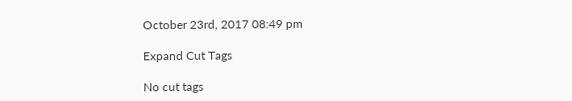October 23rd, 2017 08:49 pm

Expand Cut Tags

No cut tags